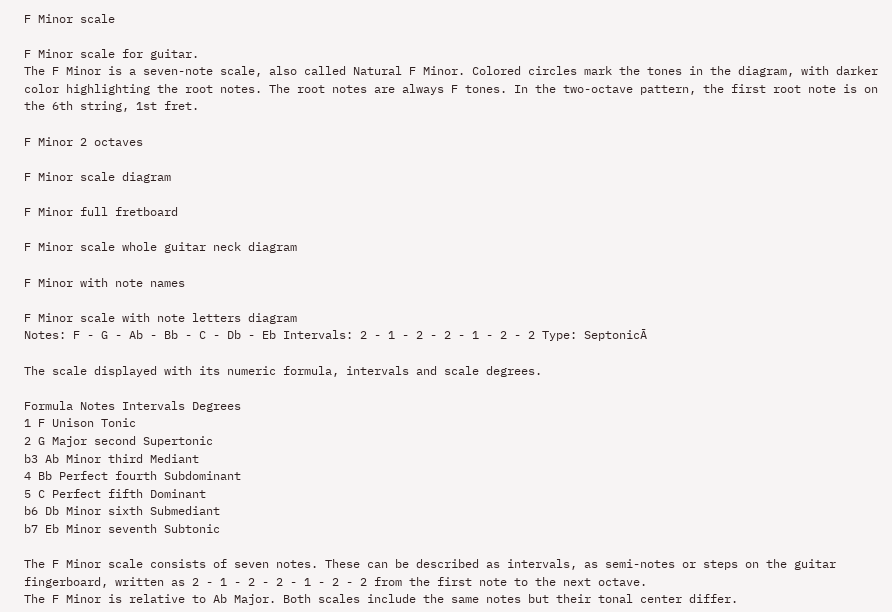F Minor scale

F Minor scale for guitar.
The F Minor is a seven-note scale, also called Natural F Minor. Colored circles mark the tones in the diagram, with darker color highlighting the root notes. The root notes are always F tones. In the two-octave pattern, the first root note is on the 6th string, 1st fret.

F Minor 2 octaves

F Minor scale diagram

F Minor full fretboard

F Minor scale whole guitar neck diagram

F Minor with note names

F Minor scale with note letters diagram
Notes: F - G - Ab - Bb - C - Db - Eb Intervals: 2 - 1 - 2 - 2 - 1 - 2 - 2 Type: SeptonicĀ

The scale displayed with its numeric formula, intervals and scale degrees.

Formula Notes Intervals Degrees
1 F Unison Tonic
2 G Major second Supertonic
b3 Ab Minor third Mediant
4 Bb Perfect fourth Subdominant
5 C Perfect fifth Dominant
b6 Db Minor sixth Submediant
b7 Eb Minor seventh Subtonic

The F Minor scale consists of seven notes. These can be described as intervals, as semi-notes or steps on the guitar fingerboard, written as 2 - 1 - 2 - 2 - 1 - 2 - 2 from the first note to the next octave.
The F Minor is relative to Ab Major. Both scales include the same notes but their tonal center differ.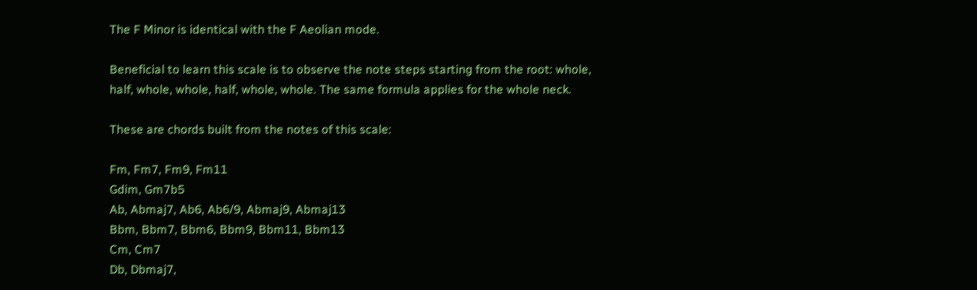The F Minor is identical with the F Aeolian mode.

Beneficial to learn this scale is to observe the note steps starting from the root: whole, half, whole, whole, half, whole, whole. The same formula applies for the whole neck.

These are chords built from the notes of this scale:

Fm, Fm7, Fm9, Fm11
Gdim, Gm7b5
Ab, Abmaj7, Ab6, Ab6/9, Abmaj9, Abmaj13
Bbm, Bbm7, Bbm6, Bbm9, Bbm11, Bbm13
Cm, Cm7
Db, Dbmaj7,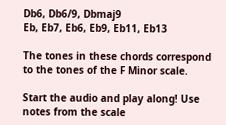Db6, Db6/9, Dbmaj9
Eb, Eb7, Eb6, Eb9, Eb11, Eb13

The tones in these chords correspond to the tones of the F Minor scale.

Start the audio and play along! Use notes from the scale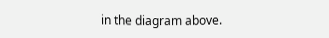in the diagram above.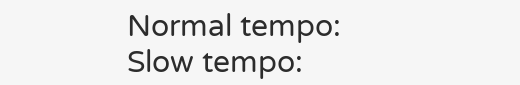Normal tempo:
Slow tempo: